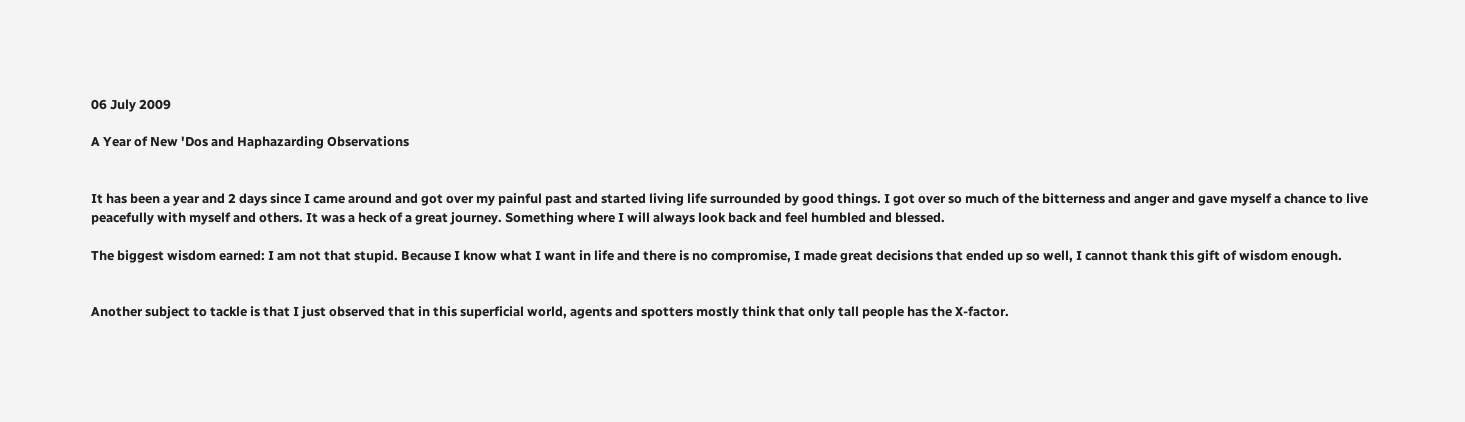06 July 2009

A Year of New 'Dos and Haphazarding Observations


It has been a year and 2 days since I came around and got over my painful past and started living life surrounded by good things. I got over so much of the bitterness and anger and gave myself a chance to live peacefully with myself and others. It was a heck of a great journey. Something where I will always look back and feel humbled and blessed.

The biggest wisdom earned: I am not that stupid. Because I know what I want in life and there is no compromise, I made great decisions that ended up so well, I cannot thank this gift of wisdom enough.


Another subject to tackle is that I just observed that in this superficial world, agents and spotters mostly think that only tall people has the X-factor.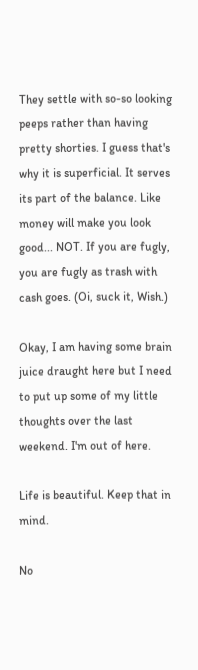They settle with so-so looking peeps rather than having pretty shorties. I guess that's why it is superficial. It serves its part of the balance. Like money will make you look good... NOT. If you are fugly, you are fugly as trash with cash goes. (Oi, suck it, Wish.)

Okay, I am having some brain juice draught here but I need to put up some of my little thoughts over the last weekend. I'm out of here.

Life is beautiful. Keep that in mind.

No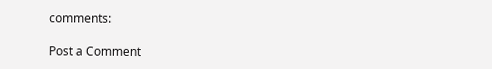comments:

Post a Comment